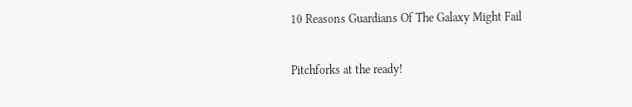10 Reasons Guardians Of The Galaxy Might Fail

Pitchforks at the ready!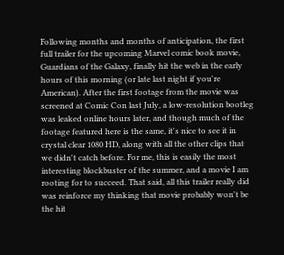Following months and months of anticipation, the first full trailer for the upcoming Marvel comic book movie, Guardians of the Galaxy, finally hit the web in the early hours of this morning (or late last night if you're American). After the first footage from the movie was screened at Comic Con last July, a low-resolution bootleg was leaked online hours later, and though much of the footage featured here is the same, it's nice to see it in crystal clear 1080 HD, along with all the other clips that we didn't catch before. For me, this is easily the most interesting blockbuster of the summer, and a movie I am rooting for to succeed. That said, all this trailer really did was reinforce my thinking that movie probably won't be the hit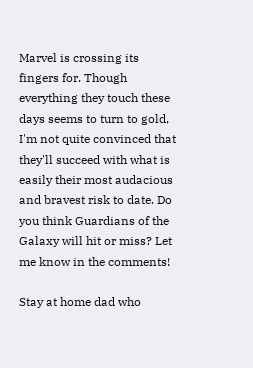Marvel is crossing its fingers for. Though everything they touch these days seems to turn to gold, I'm not quite convinced that they'll succeed with what is easily their most audacious and bravest risk to date. Do you think Guardians of the Galaxy will hit or miss? Let me know in the comments!

Stay at home dad who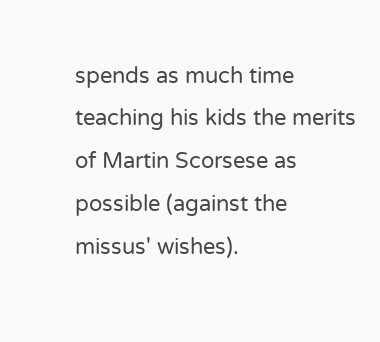spends as much time teaching his kids the merits of Martin Scorsese as possible (against the missus' wishes).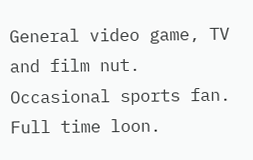General video game, TV and film nut. Occasional sports fan. Full time loon.